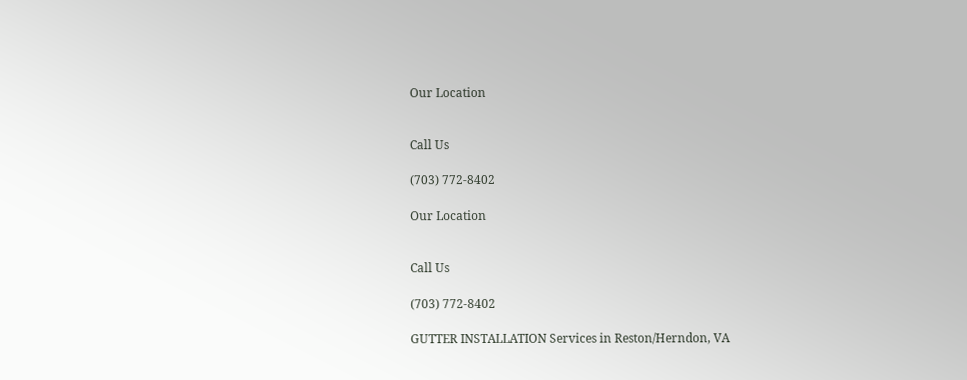Our Location


Call Us

(703) 772-8402

Our Location


Call Us

(703) 772-8402

GUTTER INSTALLATION Services in Reston/Herndon, VA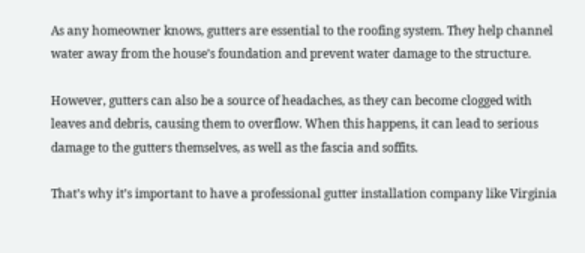As any homeowner knows, gutters are essential to the roofing system. They help channel water away from the house’s foundation and prevent water damage to the structure.

However, gutters can also be a source of headaches, as they can become clogged with leaves and debris, causing them to overflow. When this happens, it can lead to serious damage to the gutters themselves, as well as the fascia and soffits.

That’s why it’s important to have a professional gutter installation company like Virginia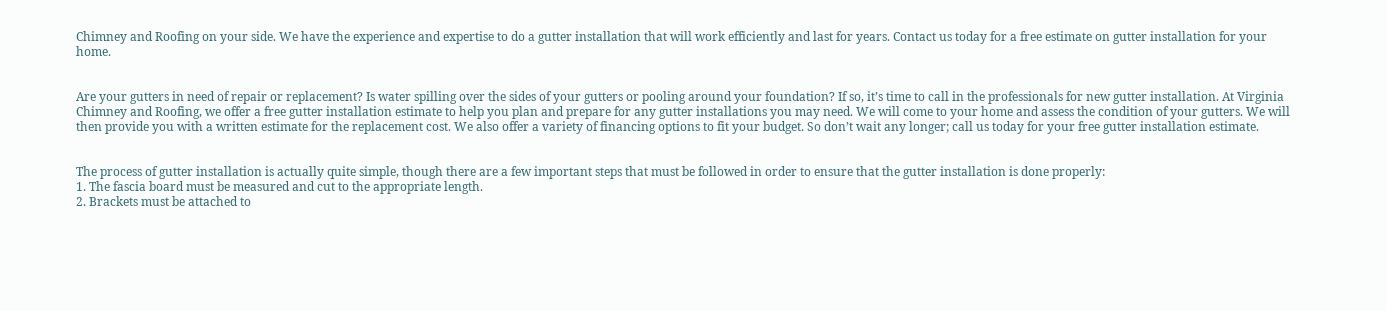Chimney and Roofing on your side. We have the experience and expertise to do a gutter installation that will work efficiently and last for years. Contact us today for a free estimate on gutter installation for your home.


Are your gutters in need of repair or replacement? Is water spilling over the sides of your gutters or pooling around your foundation? If so, it’s time to call in the professionals for new gutter installation. At Virginia Chimney and Roofing, we offer a free gutter installation estimate to help you plan and prepare for any gutter installations you may need. We will come to your home and assess the condition of your gutters. We will then provide you with a written estimate for the replacement cost. We also offer a variety of financing options to fit your budget. So don’t wait any longer; call us today for your free gutter installation estimate.


The process of gutter installation is actually quite simple, though there are a few important steps that must be followed in order to ensure that the gutter installation is done properly:
1. The fascia board must be measured and cut to the appropriate length.
2. Brackets must be attached to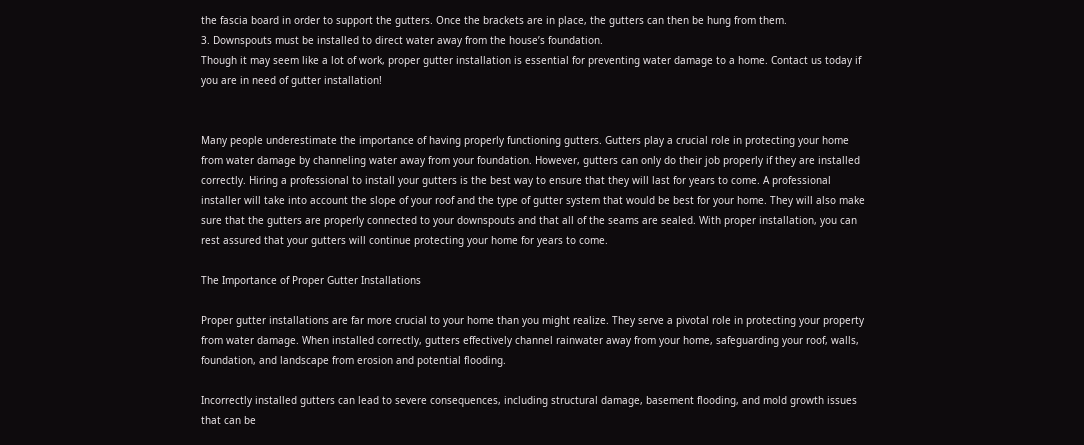the fascia board in order to support the gutters. Once the brackets are in place, the gutters can then be hung from them.
3. Downspouts must be installed to direct water away from the house’s foundation.
Though it may seem like a lot of work, proper gutter installation is essential for preventing water damage to a home. Contact us today if you are in need of gutter installation!


Many people underestimate the importance of having properly functioning gutters. Gutters play a crucial role in protecting your home from water damage by channeling water away from your foundation. However, gutters can only do their job properly if they are installed correctly. Hiring a professional to install your gutters is the best way to ensure that they will last for years to come. A professional installer will take into account the slope of your roof and the type of gutter system that would be best for your home. They will also make sure that the gutters are properly connected to your downspouts and that all of the seams are sealed. With proper installation, you can rest assured that your gutters will continue protecting your home for years to come.

The Importance of Proper Gutter Installations

Proper gutter installations are far more crucial to your home than you might realize. They serve a pivotal role in protecting your property from water damage. When installed correctly, gutters effectively channel rainwater away from your home, safeguarding your roof, walls, foundation, and landscape from erosion and potential flooding.

Incorrectly installed gutters can lead to severe consequences, including structural damage, basement flooding, and mold growth issues that can be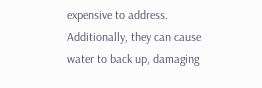expensive to address. Additionally, they can cause water to back up, damaging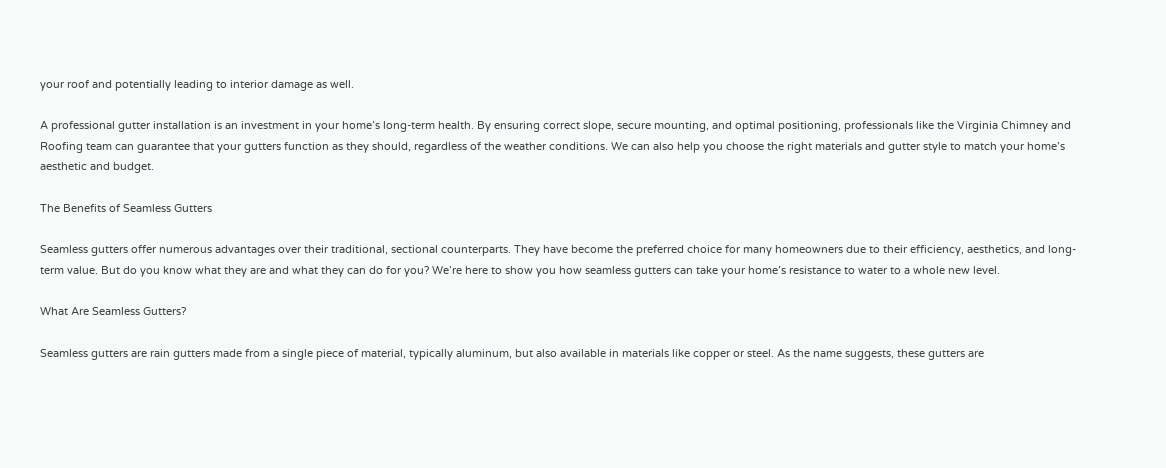your roof and potentially leading to interior damage as well.

A professional gutter installation is an investment in your home’s long-term health. By ensuring correct slope, secure mounting, and optimal positioning, professionals like the Virginia Chimney and Roofing team can guarantee that your gutters function as they should, regardless of the weather conditions. We can also help you choose the right materials and gutter style to match your home’s aesthetic and budget.

The Benefits of Seamless Gutters

Seamless gutters offer numerous advantages over their traditional, sectional counterparts. They have become the preferred choice for many homeowners due to their efficiency, aesthetics, and long-term value. But do you know what they are and what they can do for you? We’re here to show you how seamless gutters can take your home’s resistance to water to a whole new level.

What Are Seamless Gutters?

Seamless gutters are rain gutters made from a single piece of material, typically aluminum, but also available in materials like copper or steel. As the name suggests, these gutters are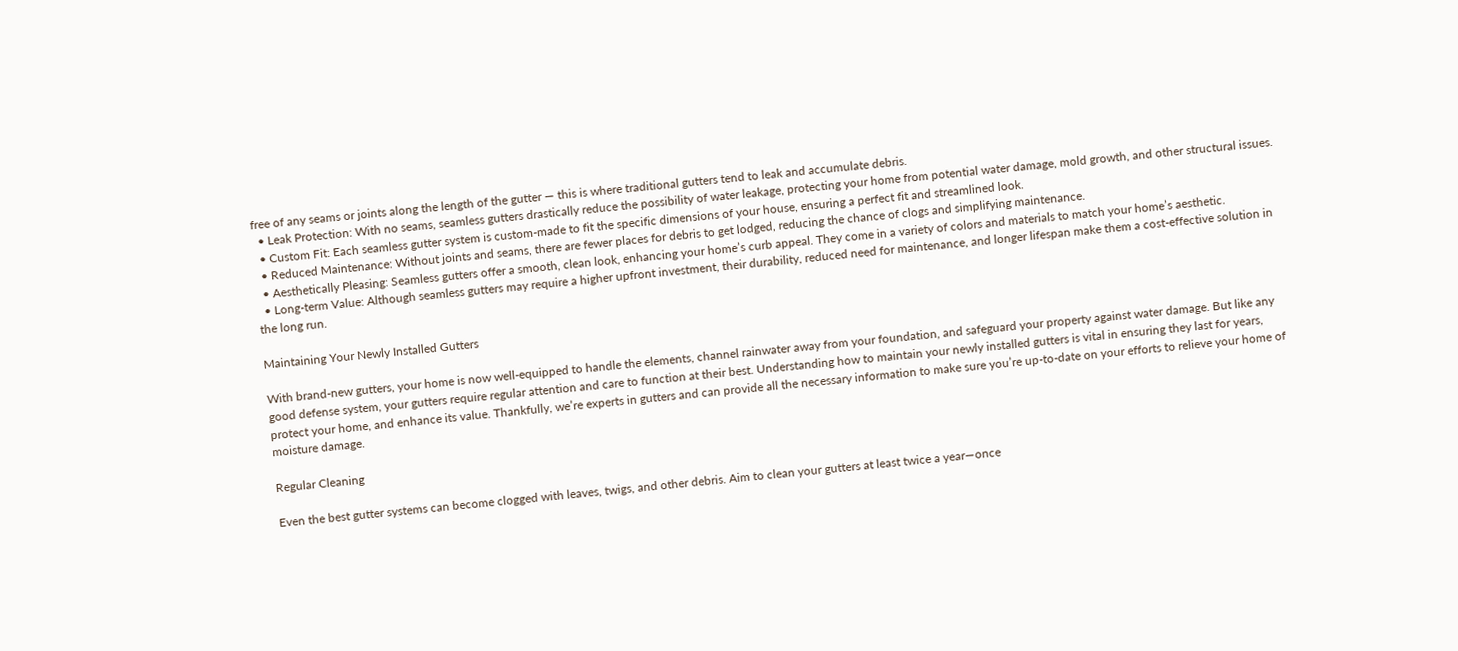free of any seams or joints along the length of the gutter — this is where traditional gutters tend to leak and accumulate debris.
  • Leak Protection: With no seams, seamless gutters drastically reduce the possibility of water leakage, protecting your home from potential water damage, mold growth, and other structural issues.
  • Custom Fit: Each seamless gutter system is custom-made to fit the specific dimensions of your house, ensuring a perfect fit and streamlined look.
  • Reduced Maintenance: Without joints and seams, there are fewer places for debris to get lodged, reducing the chance of clogs and simplifying maintenance.
  • Aesthetically Pleasing: Seamless gutters offer a smooth, clean look, enhancing your home’s curb appeal. They come in a variety of colors and materials to match your home’s aesthetic.
  • Long-term Value: Although seamless gutters may require a higher upfront investment, their durability, reduced need for maintenance, and longer lifespan make them a cost-effective solution in the long run.

Maintaining Your Newly Installed Gutters

With brand-new gutters, your home is now well-equipped to handle the elements, channel rainwater away from your foundation, and safeguard your property against water damage. But like any good defense system, your gutters require regular attention and care to function at their best. Understanding how to maintain your newly installed gutters is vital in ensuring they last for years, protect your home, and enhance its value. Thankfully, we’re experts in gutters and can provide all the necessary information to make sure you’re up-to-date on your efforts to relieve your home of moisture damage.

Regular Cleaning

Even the best gutter systems can become clogged with leaves, twigs, and other debris. Aim to clean your gutters at least twice a year—once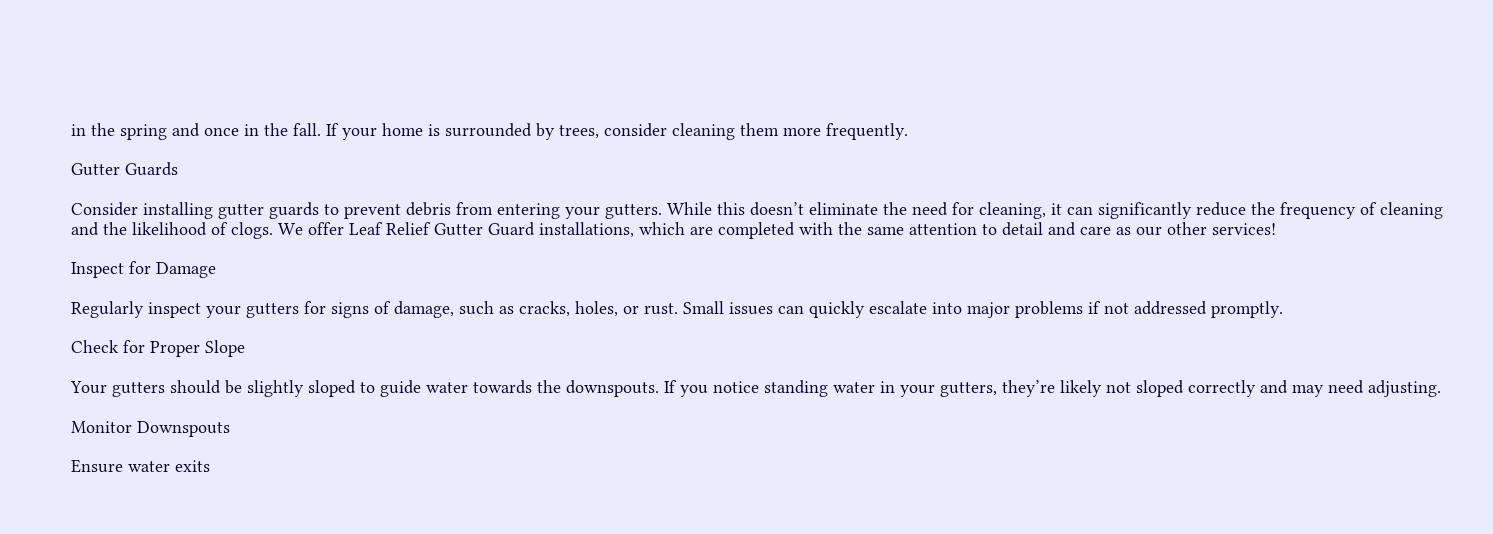in the spring and once in the fall. If your home is surrounded by trees, consider cleaning them more frequently.

Gutter Guards

Consider installing gutter guards to prevent debris from entering your gutters. While this doesn’t eliminate the need for cleaning, it can significantly reduce the frequency of cleaning and the likelihood of clogs. We offer Leaf Relief Gutter Guard installations, which are completed with the same attention to detail and care as our other services!

Inspect for Damage

Regularly inspect your gutters for signs of damage, such as cracks, holes, or rust. Small issues can quickly escalate into major problems if not addressed promptly.

Check for Proper Slope

Your gutters should be slightly sloped to guide water towards the downspouts. If you notice standing water in your gutters, they’re likely not sloped correctly and may need adjusting.

Monitor Downspouts

Ensure water exits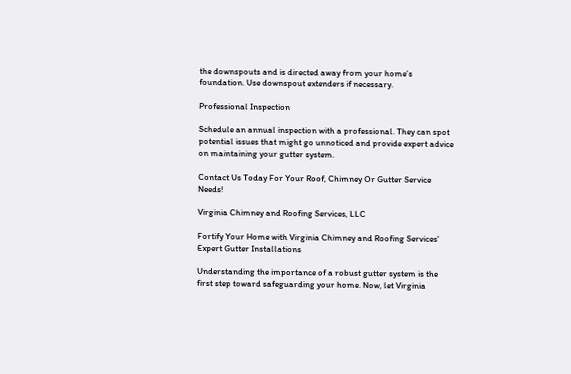the downspouts and is directed away from your home’s foundation. Use downspout extenders if necessary.

Professional Inspection

Schedule an annual inspection with a professional. They can spot potential issues that might go unnoticed and provide expert advice on maintaining your gutter system.

Contact Us Today For Your Roof, Chimney Or Gutter Service Needs!

Virginia Chimney and Roofing Services, LLC

Fortify Your Home with Virginia Chimney and Roofing Services' Expert Gutter Installations

Understanding the importance of a robust gutter system is the first step toward safeguarding your home. Now, let Virginia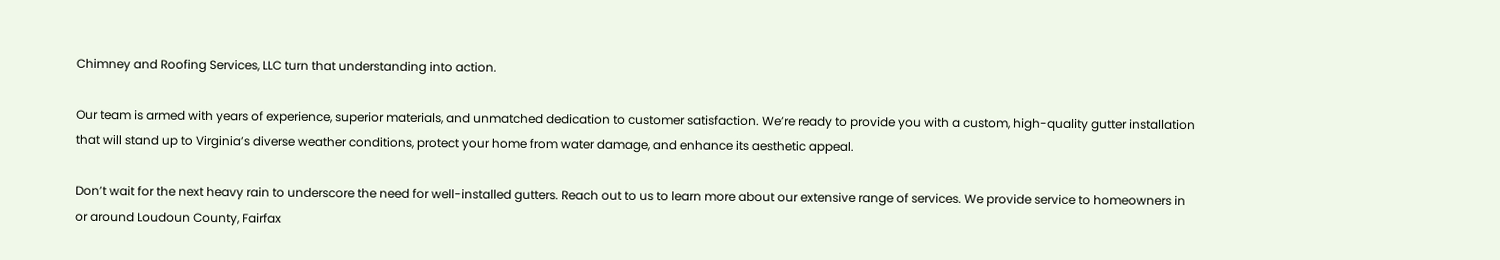Chimney and Roofing Services, LLC turn that understanding into action.

Our team is armed with years of experience, superior materials, and unmatched dedication to customer satisfaction. We’re ready to provide you with a custom, high-quality gutter installation that will stand up to Virginia’s diverse weather conditions, protect your home from water damage, and enhance its aesthetic appeal.

Don’t wait for the next heavy rain to underscore the need for well-installed gutters. Reach out to us to learn more about our extensive range of services. We provide service to homeowners in or around Loudoun County, Fairfax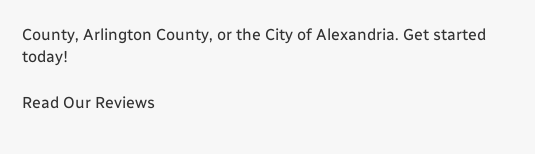County, Arlington County, or the City of Alexandria. Get started today!

Read Our Reviews